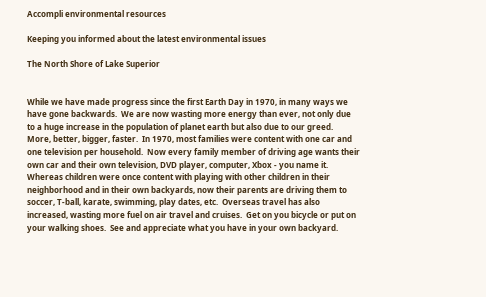Accompli environmental resources

Keeping you informed about the latest environmental issues

The North Shore of Lake Superior


While we have made progress since the first Earth Day in 1970, in many ways we have gone backwards.  We are now wasting more energy than ever, not only due to a huge increase in the population of planet earth but also due to our greed.  More, better, bigger, faster.  In 1970, most families were content with one car and one television per household.  Now every family member of driving age wants their own car and their own television, DVD player, computer, Xbox - you name it.  Whereas children were once content with playing with other children in their neighborhood and in their own backyards, now their parents are driving them to soccer, T-ball, karate, swimming, play dates, etc.  Overseas travel has also increased, wasting more fuel on air travel and cruises.  Get on you bicycle or put on your walking shoes.  See and appreciate what you have in your own backyard.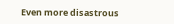Even more disastrous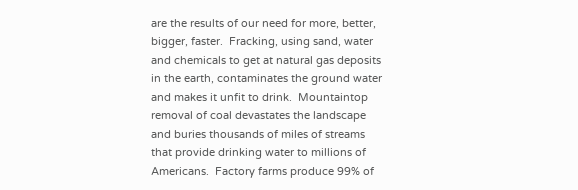are the results of our need for more, better, bigger, faster.  Fracking, using sand, water and chemicals to get at natural gas deposits in the earth, contaminates the ground water and makes it unfit to drink.  Mountaintop removal of coal devastates the landscape and buries thousands of miles of streams that provide drinking water to millions of Americans.  Factory farms produce 99% of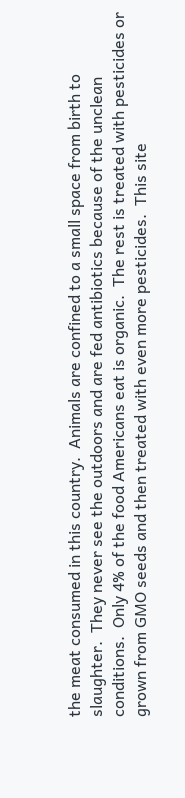the meat consumed in this country.  Animals are confined to a small space from birth to slaughter.  They never see the outdoors and are fed antibiotics because of the unclean conditions.  Only 4% of the food Americans eat is organic.  The rest is treated with pesticides or grown from GMO seeds and then treated with even more pesticides.  This site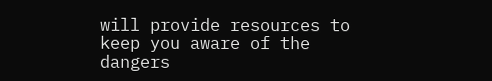will provide resources to keep you aware of the dangers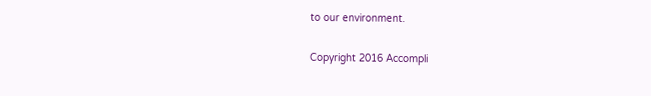to our environment.

Copyright 2016 Accompli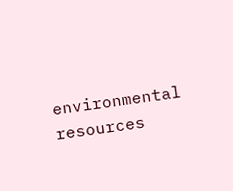environmental resources